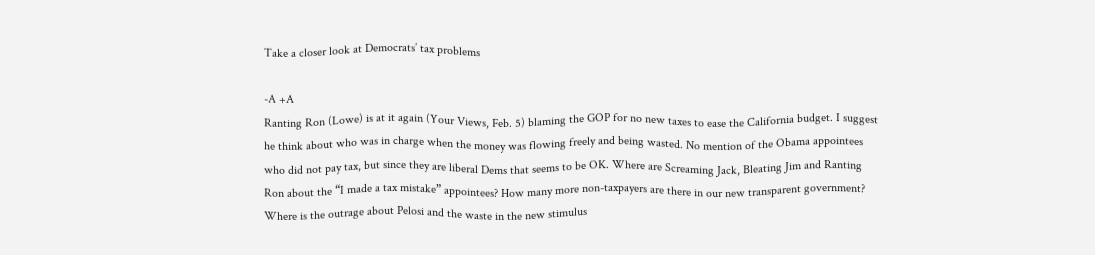Take a closer look at Democrats’ tax problems

-A +A
Ranting Ron (Lowe) is at it again (Your Views, Feb. 5) blaming the GOP for no new taxes to ease the California budget. I suggest he think about who was in charge when the money was flowing freely and being wasted. No mention of the Obama appointees who did not pay tax, but since they are liberal Dems that seems to be OK. Where are Screaming Jack, Bleating Jim and Ranting Ron about the “I made a tax mistake” appointees? How many more non-taxpayers are there in our new transparent government? Where is the outrage about Pelosi and the waste in the new stimulus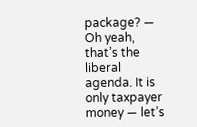package? — Oh yeah, that’s the liberal agenda. It is only taxpayer money — let’s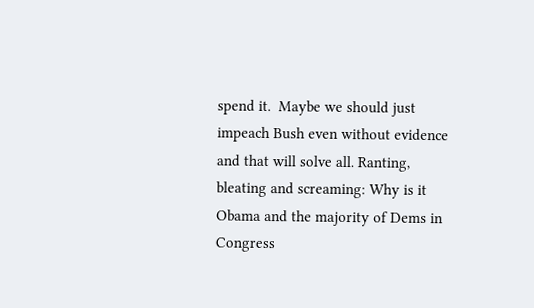spend it.  Maybe we should just impeach Bush even without evidence and that will solve all. Ranting, bleating and screaming: Why is it Obama and the majority of Dems in Congress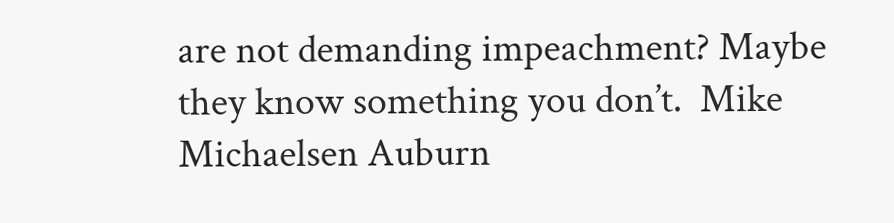are not demanding impeachment? Maybe they know something you don’t.  Mike Michaelsen Auburn